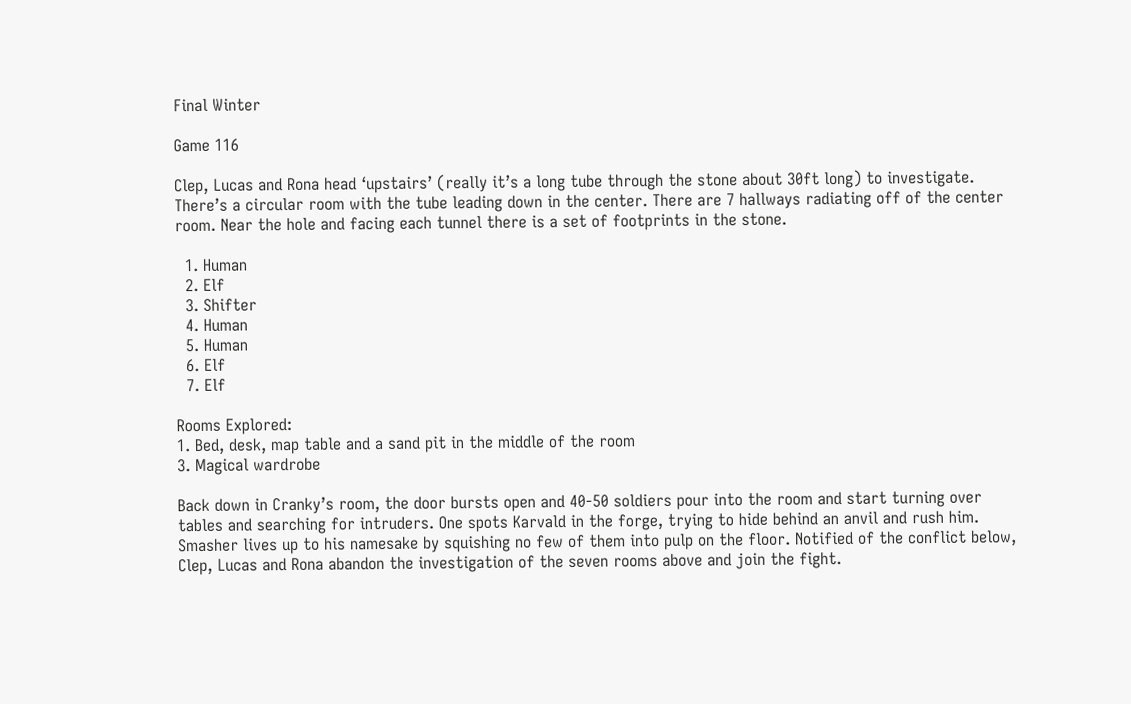Final Winter

Game 116

Clep, Lucas and Rona head ‘upstairs’ (really it’s a long tube through the stone about 30ft long) to investigate. There’s a circular room with the tube leading down in the center. There are 7 hallways radiating off of the center room. Near the hole and facing each tunnel there is a set of footprints in the stone.

  1. Human
  2. Elf
  3. Shifter
  4. Human
  5. Human
  6. Elf
  7. Elf

Rooms Explored:
1. Bed, desk, map table and a sand pit in the middle of the room
3. Magical wardrobe

Back down in Cranky’s room, the door bursts open and 40-50 soldiers pour into the room and start turning over tables and searching for intruders. One spots Karvald in the forge, trying to hide behind an anvil and rush him. Smasher lives up to his namesake by squishing no few of them into pulp on the floor. Notified of the conflict below, Clep, Lucas and Rona abandon the investigation of the seven rooms above and join the fight.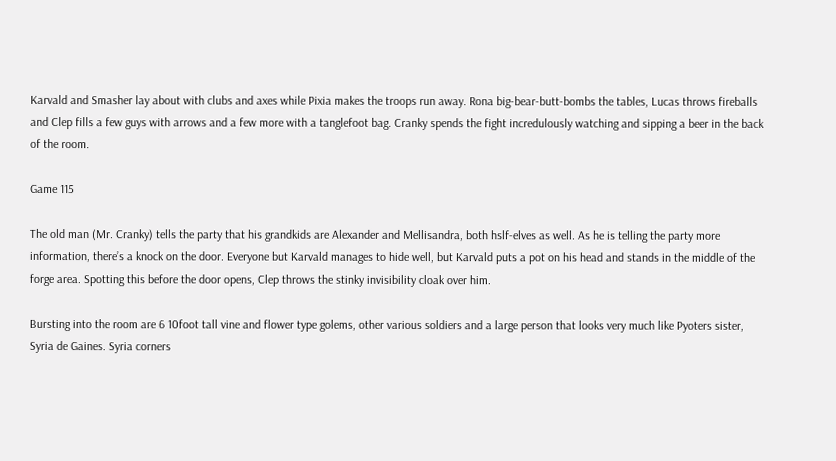Karvald and Smasher lay about with clubs and axes while Pixia makes the troops run away. Rona big-bear-butt-bombs the tables, Lucas throws fireballs and Clep fills a few guys with arrows and a few more with a tanglefoot bag. Cranky spends the fight incredulously watching and sipping a beer in the back of the room.

Game 115

The old man (Mr. Cranky) tells the party that his grandkids are Alexander and Mellisandra, both hslf-elves as well. As he is telling the party more information, there’s a knock on the door. Everyone but Karvald manages to hide well, but Karvald puts a pot on his head and stands in the middle of the forge area. Spotting this before the door opens, Clep throws the stinky invisibility cloak over him.

Bursting into the room are 6 10foot tall vine and flower type golems, other various soldiers and a large person that looks very much like Pyoters sister, Syria de Gaines. Syria corners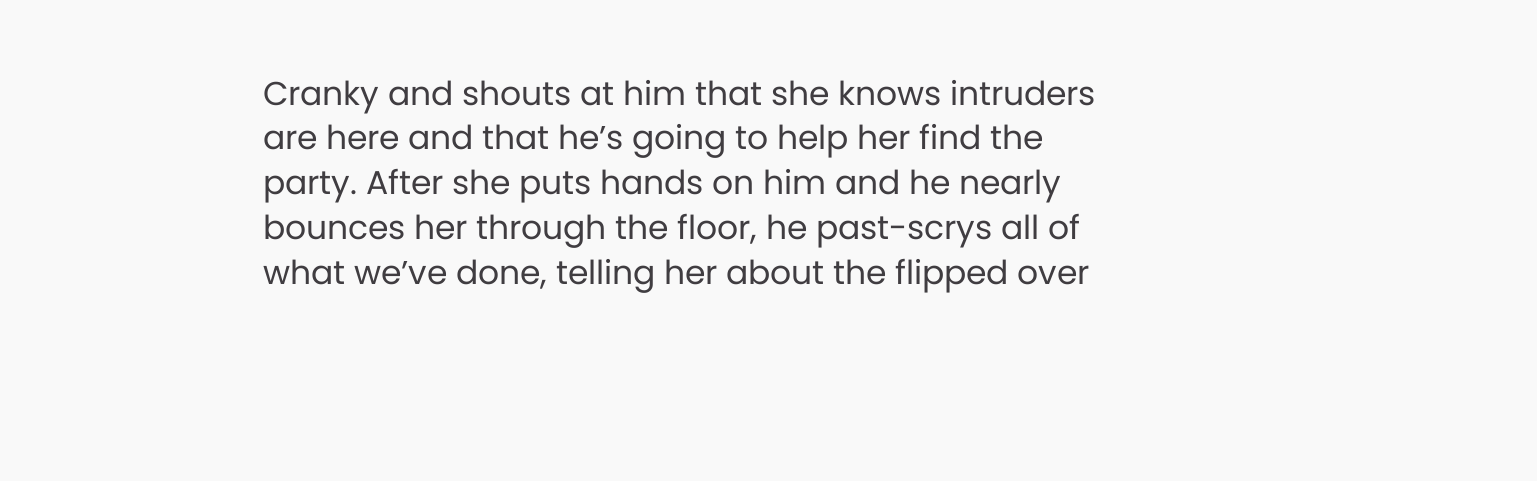Cranky and shouts at him that she knows intruders are here and that he’s going to help her find the party. After she puts hands on him and he nearly bounces her through the floor, he past-scrys all of what we’ve done, telling her about the flipped over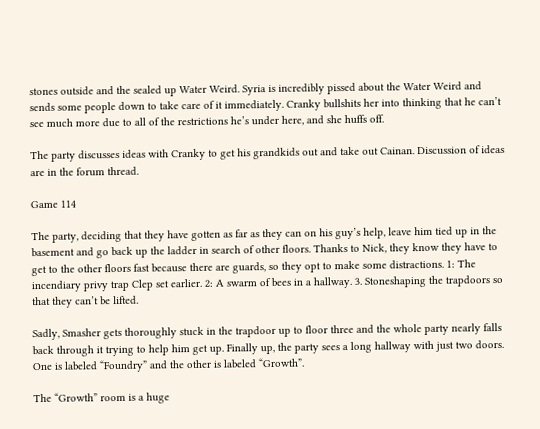stones outside and the sealed up Water Weird. Syria is incredibly pissed about the Water Weird and sends some people down to take care of it immediately. Cranky bullshits her into thinking that he can’t see much more due to all of the restrictions he’s under here, and she huffs off.

The party discusses ideas with Cranky to get his grandkids out and take out Cainan. Discussion of ideas are in the forum thread.

Game 114

The party, deciding that they have gotten as far as they can on his guy’s help, leave him tied up in the basement and go back up the ladder in search of other floors. Thanks to Nick, they know they have to get to the other floors fast because there are guards, so they opt to make some distractions. 1: The incendiary privy trap Clep set earlier. 2: A swarm of bees in a hallway. 3. Stoneshaping the trapdoors so that they can’t be lifted.

Sadly, Smasher gets thoroughly stuck in the trapdoor up to floor three and the whole party nearly falls back through it trying to help him get up. Finally up, the party sees a long hallway with just two doors. One is labeled “Foundry” and the other is labeled “Growth”.

The “Growth” room is a huge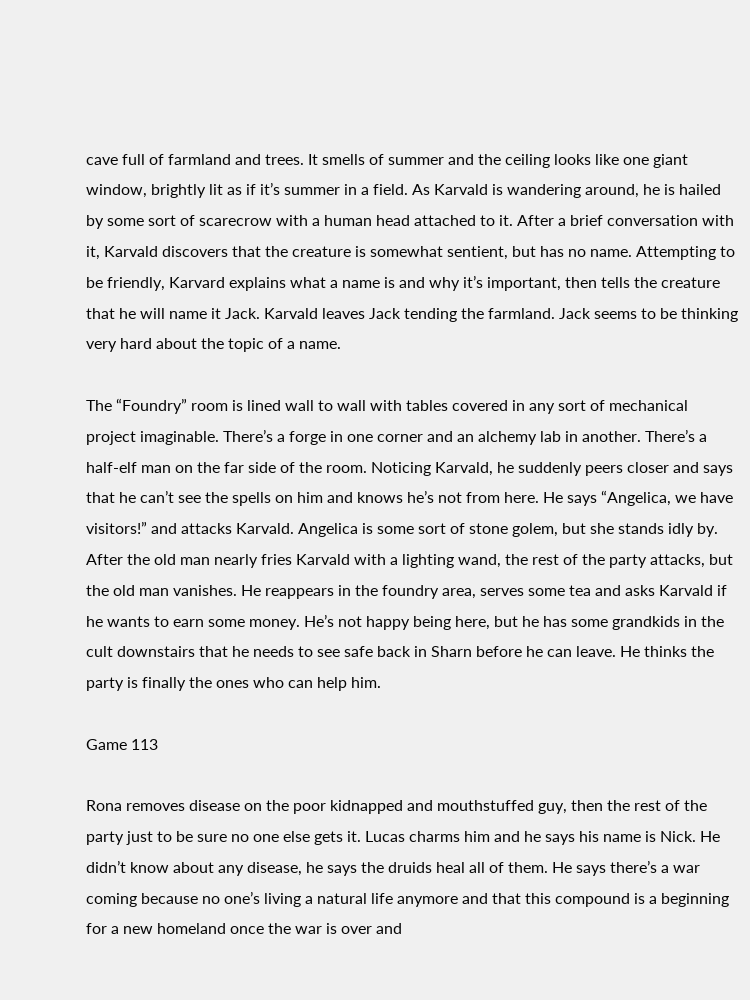cave full of farmland and trees. It smells of summer and the ceiling looks like one giant window, brightly lit as if it’s summer in a field. As Karvald is wandering around, he is hailed by some sort of scarecrow with a human head attached to it. After a brief conversation with it, Karvald discovers that the creature is somewhat sentient, but has no name. Attempting to be friendly, Karvard explains what a name is and why it’s important, then tells the creature that he will name it Jack. Karvald leaves Jack tending the farmland. Jack seems to be thinking very hard about the topic of a name.

The “Foundry” room is lined wall to wall with tables covered in any sort of mechanical project imaginable. There’s a forge in one corner and an alchemy lab in another. There’s a half-elf man on the far side of the room. Noticing Karvald, he suddenly peers closer and says that he can’t see the spells on him and knows he’s not from here. He says “Angelica, we have visitors!” and attacks Karvald. Angelica is some sort of stone golem, but she stands idly by. After the old man nearly fries Karvald with a lighting wand, the rest of the party attacks, but the old man vanishes. He reappears in the foundry area, serves some tea and asks Karvald if he wants to earn some money. He’s not happy being here, but he has some grandkids in the cult downstairs that he needs to see safe back in Sharn before he can leave. He thinks the party is finally the ones who can help him.

Game 113

Rona removes disease on the poor kidnapped and mouthstuffed guy, then the rest of the party just to be sure no one else gets it. Lucas charms him and he says his name is Nick. He didn’t know about any disease, he says the druids heal all of them. He says there’s a war coming because no one’s living a natural life anymore and that this compound is a beginning for a new homeland once the war is over and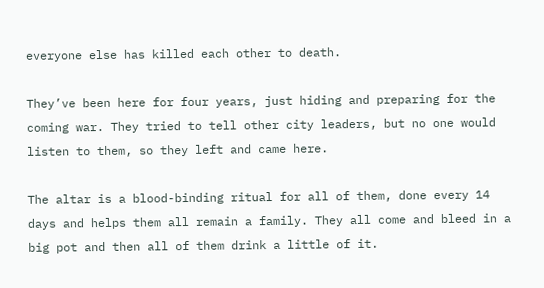everyone else has killed each other to death.

They’ve been here for four years, just hiding and preparing for the coming war. They tried to tell other city leaders, but no one would listen to them, so they left and came here.

The altar is a blood-binding ritual for all of them, done every 14 days and helps them all remain a family. They all come and bleed in a big pot and then all of them drink a little of it.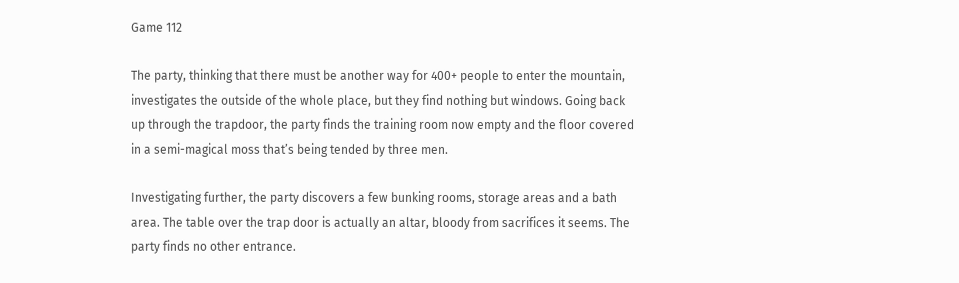Game 112

The party, thinking that there must be another way for 400+ people to enter the mountain, investigates the outside of the whole place, but they find nothing but windows. Going back up through the trapdoor, the party finds the training room now empty and the floor covered in a semi-magical moss that’s being tended by three men.

Investigating further, the party discovers a few bunking rooms, storage areas and a bath area. The table over the trap door is actually an altar, bloody from sacrifices it seems. The party finds no other entrance.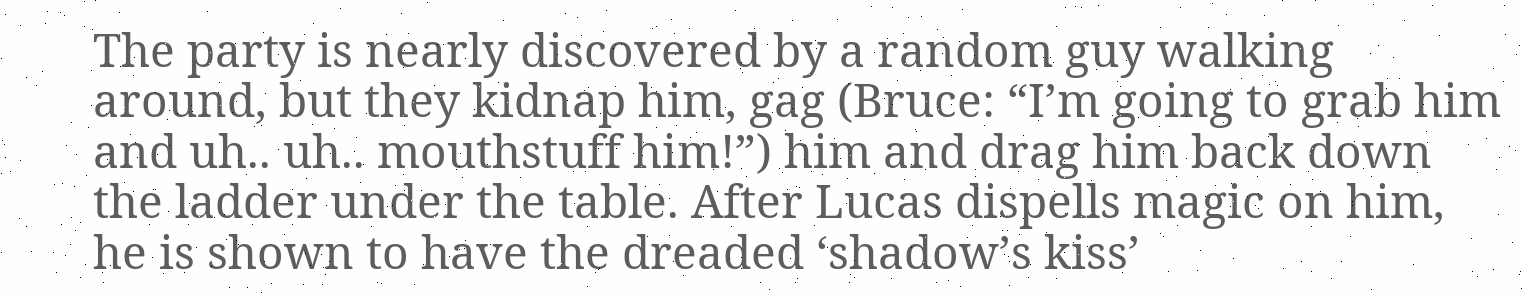The party is nearly discovered by a random guy walking around, but they kidnap him, gag (Bruce: “I’m going to grab him and uh.. uh.. mouthstuff him!”) him and drag him back down the ladder under the table. After Lucas dispells magic on him, he is shown to have the dreaded ‘shadow’s kiss’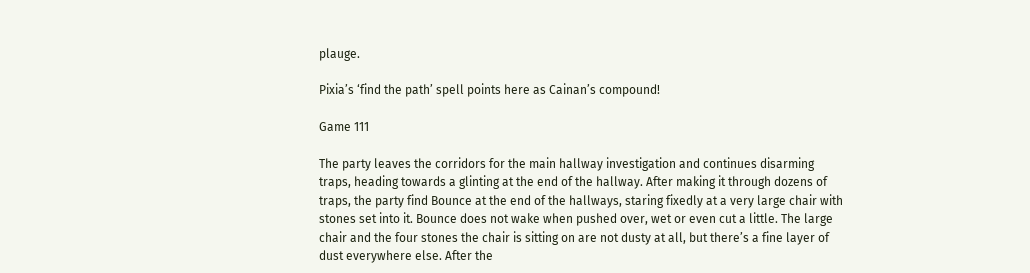plauge.

Pixia’s ‘find the path’ spell points here as Cainan’s compound!

Game 111

The party leaves the corridors for the main hallway investigation and continues disarming traps, heading towards a glinting at the end of the hallway. After making it through dozens of traps, the party find Bounce at the end of the hallways, staring fixedly at a very large chair with stones set into it. Bounce does not wake when pushed over, wet or even cut a little. The large chair and the four stones the chair is sitting on are not dusty at all, but there’s a fine layer of dust everywhere else. After the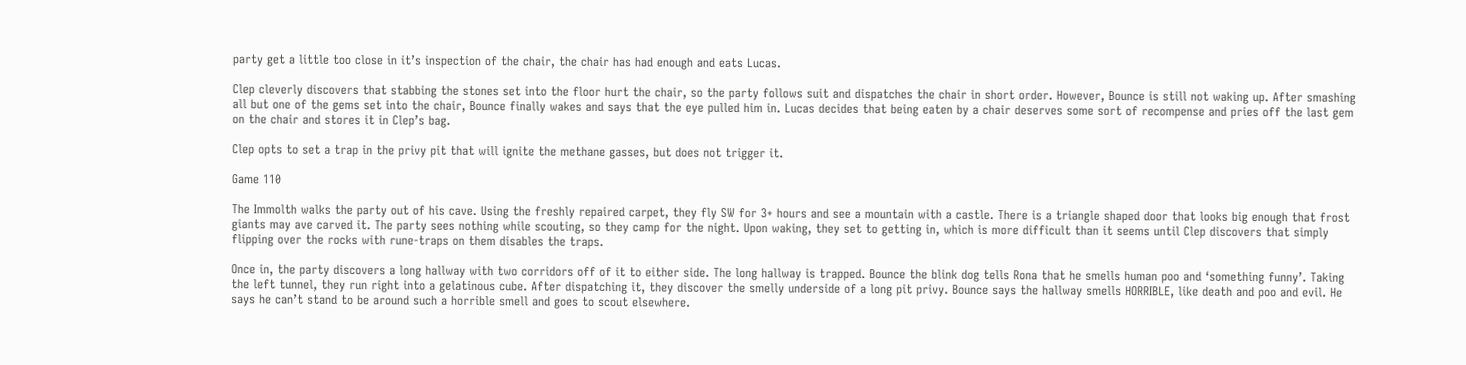party get a little too close in it’s inspection of the chair, the chair has had enough and eats Lucas.

Clep cleverly discovers that stabbing the stones set into the floor hurt the chair, so the party follows suit and dispatches the chair in short order. However, Bounce is still not waking up. After smashing all but one of the gems set into the chair, Bounce finally wakes and says that the eye pulled him in. Lucas decides that being eaten by a chair deserves some sort of recompense and pries off the last gem on the chair and stores it in Clep’s bag.

Clep opts to set a trap in the privy pit that will ignite the methane gasses, but does not trigger it.

Game 110

The Immolth walks the party out of his cave. Using the freshly repaired carpet, they fly SW for 3+ hours and see a mountain with a castle. There is a triangle shaped door that looks big enough that frost giants may ave carved it. The party sees nothing while scouting, so they camp for the night. Upon waking, they set to getting in, which is more difficult than it seems until Clep discovers that simply flipping over the rocks with rune-traps on them disables the traps.

Once in, the party discovers a long hallway with two corridors off of it to either side. The long hallway is trapped. Bounce the blink dog tells Rona that he smells human poo and ‘something funny’. Taking the left tunnel, they run right into a gelatinous cube. After dispatching it, they discover the smelly underside of a long pit privy. Bounce says the hallway smells HORRIBLE, like death and poo and evil. He says he can’t stand to be around such a horrible smell and goes to scout elsewhere.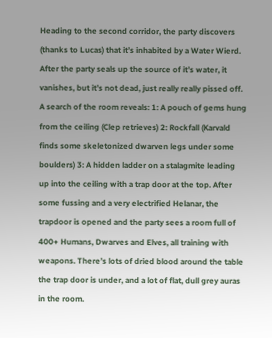Heading to the second corridor, the party discovers (thanks to Lucas) that it’s inhabited by a Water Wierd. After the party seals up the source of it’s water, it vanishes, but it’s not dead, just really really pissed off. A search of the room reveals: 1: A pouch of gems hung from the ceiling (Clep retrieves) 2: Rockfall (Karvald finds some skeletonized dwarven legs under some boulders) 3: A hidden ladder on a stalagmite leading up into the ceiling with a trap door at the top. After some fussing and a very electrified Helanar, the trapdoor is opened and the party sees a room full of 400+ Humans, Dwarves and Elves, all training with weapons. There’s lots of dried blood around the table the trap door is under, and a lot of flat, dull grey auras in the room.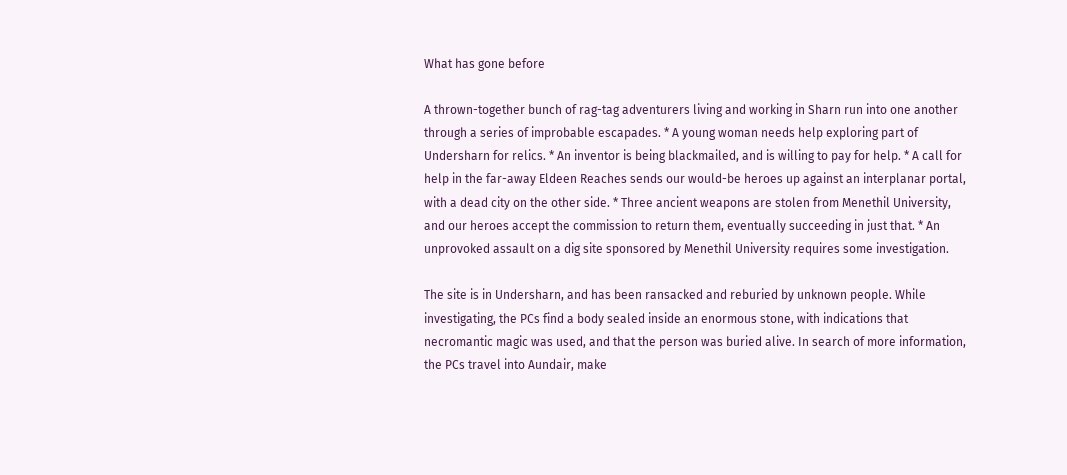What has gone before

A thrown-together bunch of rag-tag adventurers living and working in Sharn run into one another through a series of improbable escapades. * A young woman needs help exploring part of Undersharn for relics. * An inventor is being blackmailed, and is willing to pay for help. * A call for help in the far-away Eldeen Reaches sends our would-be heroes up against an interplanar portal, with a dead city on the other side. * Three ancient weapons are stolen from Menethil University, and our heroes accept the commission to return them, eventually succeeding in just that. * An unprovoked assault on a dig site sponsored by Menethil University requires some investigation.

The site is in Undersharn, and has been ransacked and reburied by unknown people. While investigating, the PCs find a body sealed inside an enormous stone, with indications that necromantic magic was used, and that the person was buried alive. In search of more information, the PCs travel into Aundair, make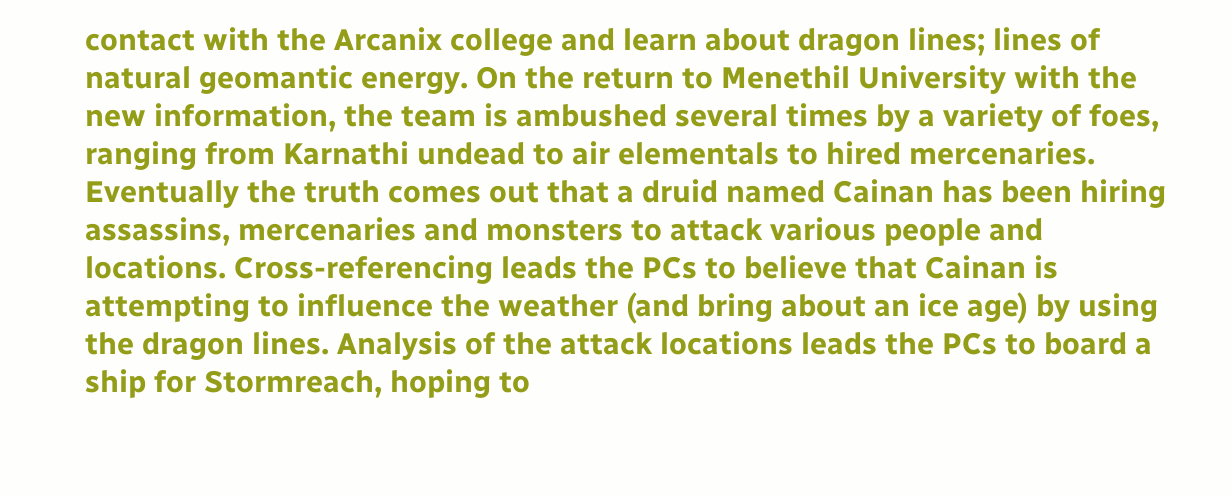contact with the Arcanix college and learn about dragon lines; lines of natural geomantic energy. On the return to Menethil University with the new information, the team is ambushed several times by a variety of foes, ranging from Karnathi undead to air elementals to hired mercenaries. Eventually the truth comes out that a druid named Cainan has been hiring assassins, mercenaries and monsters to attack various people and locations. Cross-referencing leads the PCs to believe that Cainan is attempting to influence the weather (and bring about an ice age) by using the dragon lines. Analysis of the attack locations leads the PCs to board a ship for Stormreach, hoping to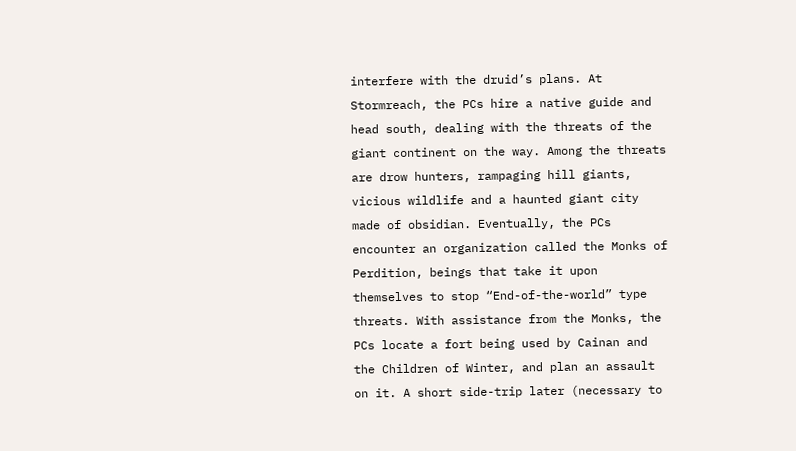interfere with the druid’s plans. At Stormreach, the PCs hire a native guide and head south, dealing with the threats of the giant continent on the way. Among the threats are drow hunters, rampaging hill giants, vicious wildlife and a haunted giant city made of obsidian. Eventually, the PCs encounter an organization called the Monks of Perdition, beings that take it upon themselves to stop “End-of-the-world” type threats. With assistance from the Monks, the PCs locate a fort being used by Cainan and the Children of Winter, and plan an assault on it. A short side-trip later (necessary to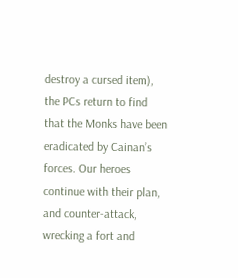destroy a cursed item), the PCs return to find that the Monks have been eradicated by Cainan’s forces. Our heroes continue with their plan, and counter-attack, wrecking a fort and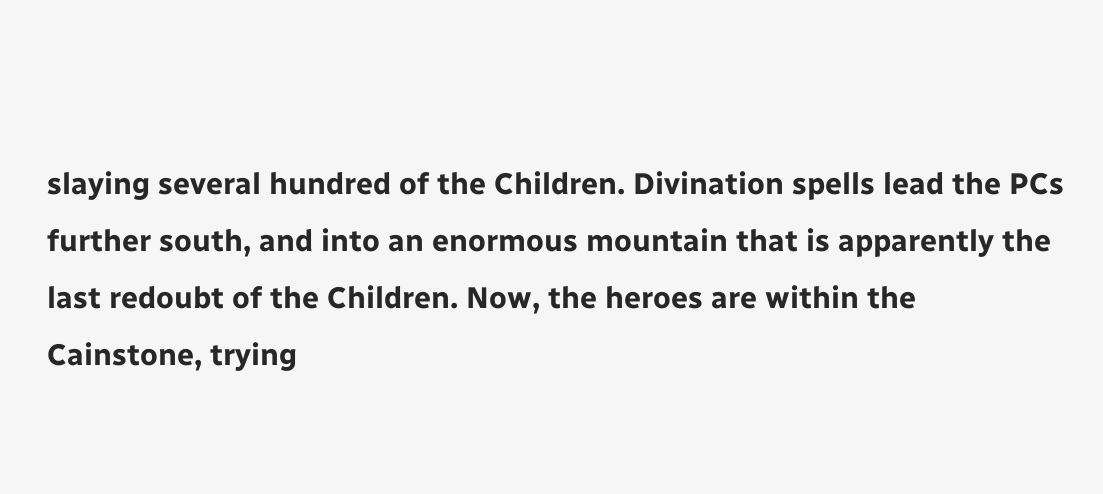slaying several hundred of the Children. Divination spells lead the PCs further south, and into an enormous mountain that is apparently the last redoubt of the Children. Now, the heroes are within the Cainstone, trying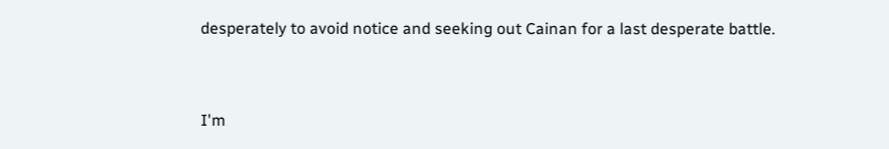desperately to avoid notice and seeking out Cainan for a last desperate battle.


I'm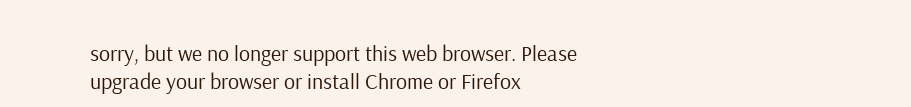sorry, but we no longer support this web browser. Please upgrade your browser or install Chrome or Firefox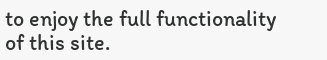to enjoy the full functionality of this site.